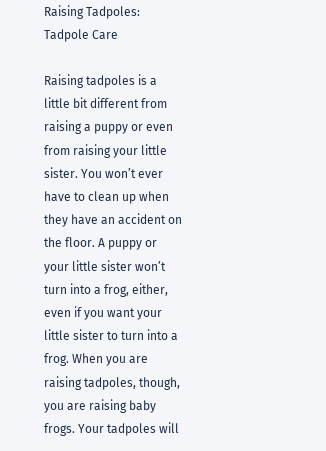Raising Tadpoles: Tadpole Care

Raising tadpoles is a little bit different from raising a puppy or even from raising your little sister. You won’t ever have to clean up when they have an accident on the floor. A puppy or your little sister won’t turn into a frog, either, even if you want your little sister to turn into a frog. When you are raising tadpoles, though, you are raising baby frogs. Your tadpoles will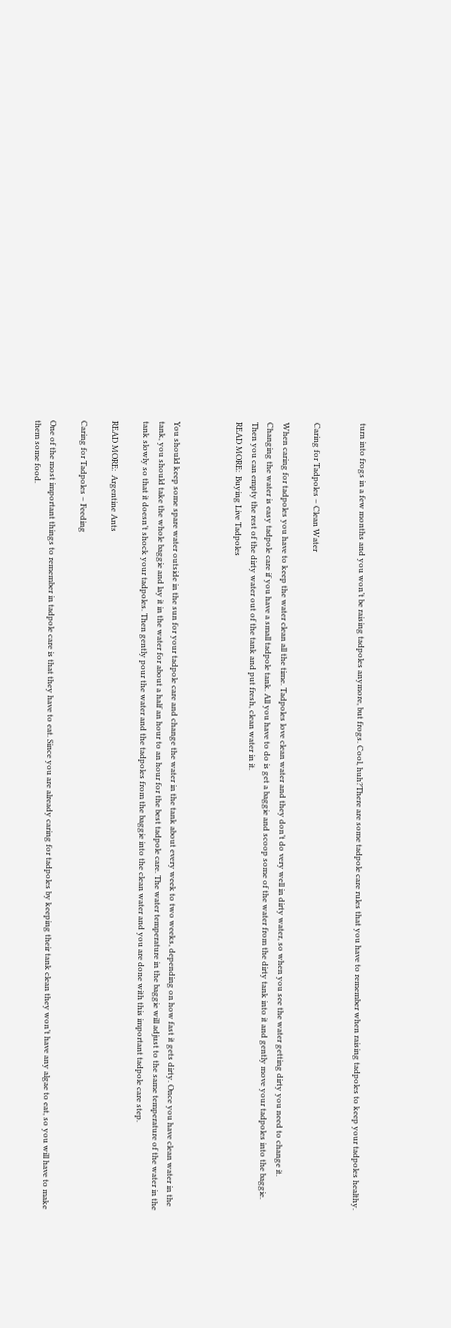turn into frogs in a few months and you won’t be raising tadpoles anymore, but frogs. Cool, huh?There are some tadpole care rules that you have to remember when raising tadpoles to keep your tadpoles healthy.


Caring for Tadpoles – Clean Water

When caring for tadpoles you have to keep the water clean all the time. Tadpoles love clean water and they don’t do very well in dirty water, so when you see the water getting dirty you need to change it. Changing the water is easy tadpole care if you have a small tadpole tank. All you have to do is get a baggie and scoop some of the water from the dirty tank into it and gently move your tadpoles into the baggie. Then you can empty the rest of the dirty water out of the tank and put fresh, clean water in it.
READ MORE:  Buying Live Tadpoles



You should keep some spare water outside in the sun for your tadpole care and change the water in the tank about every week to two weeks, depending on how fast it gets dirty. Once you have clean water in the tank, you should take the whole baggie and lay it in the water for about a half an hour to an hour for the best tadpole care. The water temperature in the baggie will adjust to the same temperature of the water in the tank slowly so that it doesn’t shock your tadpoles. Then gently pour the water and the tadpoles from the baggie into the clean water and you are done with this important tadpole care step.

READ MORE:  Argentine Ants

Caring for Tadpoles – Feeding

One of the most important things to remember in tadpole care is that they have to eat. Since you are already caring for tadpoles by keeping their tank clean they won’t have any algae to eat, so you will have to make them some food.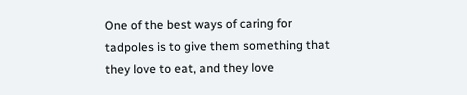One of the best ways of caring for tadpoles is to give them something that they love to eat, and they love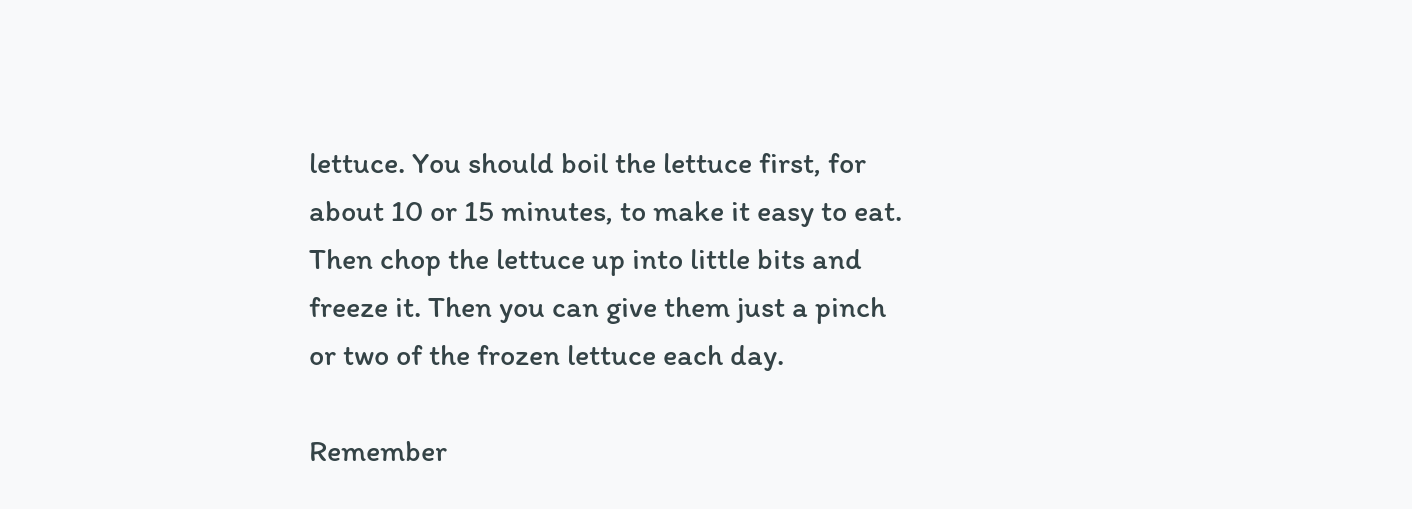lettuce. You should boil the lettuce first, for about 10 or 15 minutes, to make it easy to eat. Then chop the lettuce up into little bits and freeze it. Then you can give them just a pinch or two of the frozen lettuce each day.

Remember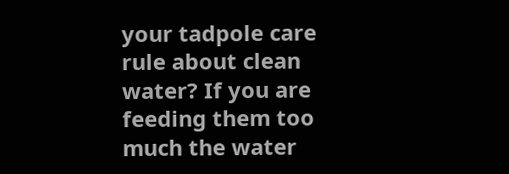your tadpole care rule about clean water? If you are feeding them too much the water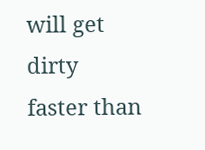will get dirty faster than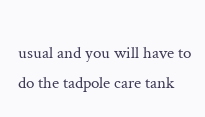usual and you will have to do the tadpole care tank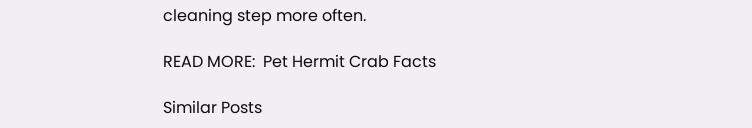cleaning step more often.

READ MORE:  Pet Hermit Crab Facts

Similar Posts